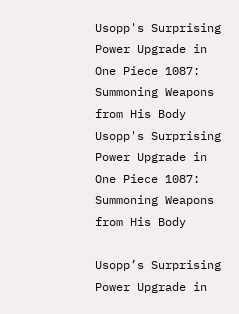Usopp's Surprising Power Upgrade in One Piece 1087: Summoning Weapons from His Body
Usopp's Surprising Power Upgrade in One Piece 1087: Summoning Weapons from His Body

Usopp’s Surprising Power Upgrade in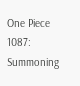One Piece 1087: Summoning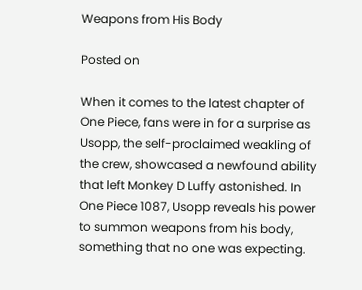Weapons from His Body

Posted on

When it comes to the latest chapter of One Piece, fans were in for a surprise as Usopp, the self-proclaimed weakling of the crew, showcased a newfound ability that left Monkey D Luffy astonished. In One Piece 1087, Usopp reveals his power to summon weapons from his body, something that no one was expecting.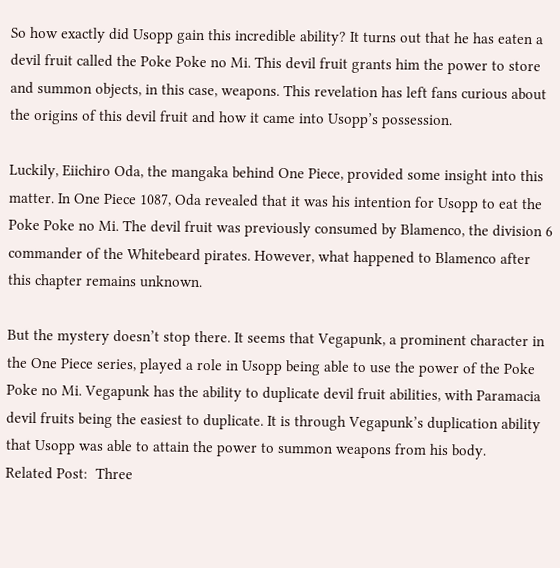So how exactly did Usopp gain this incredible ability? It turns out that he has eaten a devil fruit called the Poke Poke no Mi. This devil fruit grants him the power to store and summon objects, in this case, weapons. This revelation has left fans curious about the origins of this devil fruit and how it came into Usopp’s possession.

Luckily, Eiichiro Oda, the mangaka behind One Piece, provided some insight into this matter. In One Piece 1087, Oda revealed that it was his intention for Usopp to eat the Poke Poke no Mi. The devil fruit was previously consumed by Blamenco, the division 6 commander of the Whitebeard pirates. However, what happened to Blamenco after this chapter remains unknown.

But the mystery doesn’t stop there. It seems that Vegapunk, a prominent character in the One Piece series, played a role in Usopp being able to use the power of the Poke Poke no Mi. Vegapunk has the ability to duplicate devil fruit abilities, with Paramacia devil fruits being the easiest to duplicate. It is through Vegapunk’s duplication ability that Usopp was able to attain the power to summon weapons from his body.
Related Post:  Three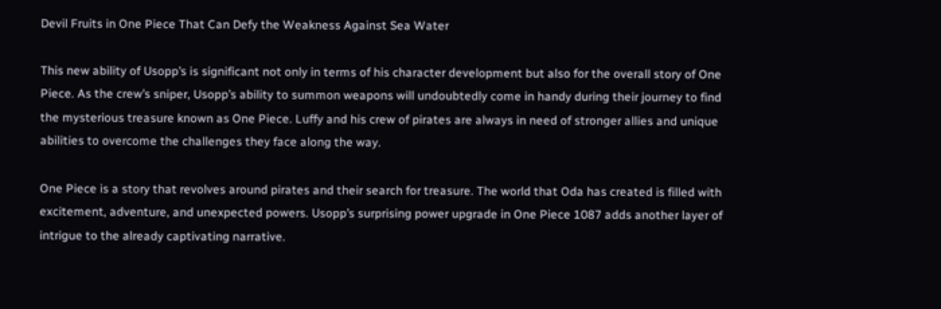Devil Fruits in One Piece That Can Defy the Weakness Against Sea Water

This new ability of Usopp’s is significant not only in terms of his character development but also for the overall story of One Piece. As the crew’s sniper, Usopp’s ability to summon weapons will undoubtedly come in handy during their journey to find the mysterious treasure known as One Piece. Luffy and his crew of pirates are always in need of stronger allies and unique abilities to overcome the challenges they face along the way.

One Piece is a story that revolves around pirates and their search for treasure. The world that Oda has created is filled with excitement, adventure, and unexpected powers. Usopp’s surprising power upgrade in One Piece 1087 adds another layer of intrigue to the already captivating narrative.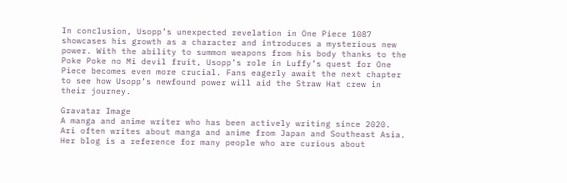In conclusion, Usopp’s unexpected revelation in One Piece 1087 showcases his growth as a character and introduces a mysterious new power. With the ability to summon weapons from his body thanks to the Poke Poke no Mi devil fruit, Usopp’s role in Luffy’s quest for One Piece becomes even more crucial. Fans eagerly await the next chapter to see how Usopp’s newfound power will aid the Straw Hat crew in their journey.

Gravatar Image
A manga and anime writer who has been actively writing since 2020. Ari often writes about manga and anime from Japan and Southeast Asia. Her blog is a reference for many people who are curious about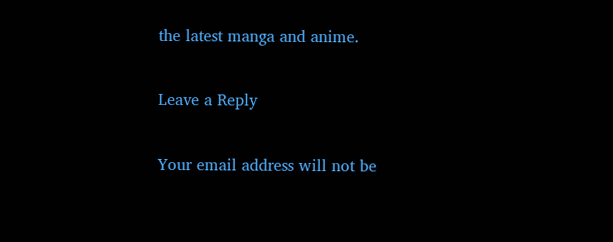the latest manga and anime.

Leave a Reply

Your email address will not be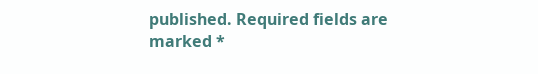published. Required fields are marked *